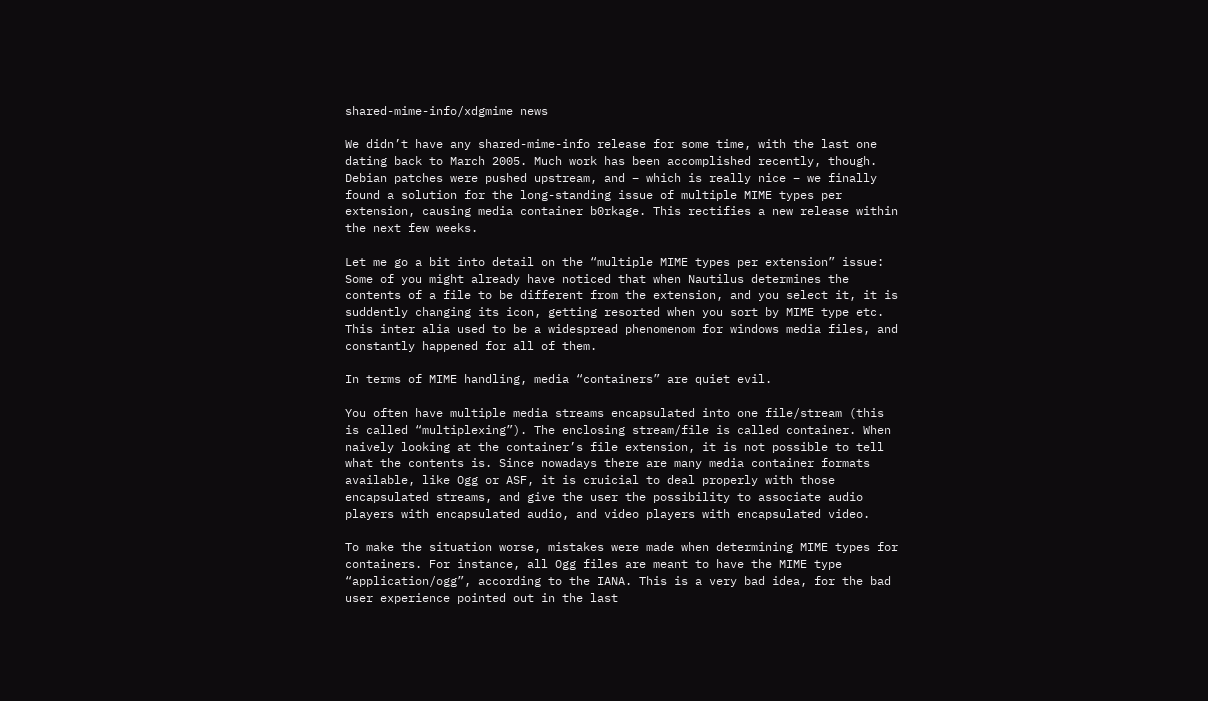shared-mime-info/xdgmime news

We didn’t have any shared-mime-info release for some time, with the last one dating back to March 2005. Much work has been accomplished recently, though. Debian patches were pushed upstream, and – which is really nice – we finally found a solution for the long-standing issue of multiple MIME types per extension, causing media container b0rkage. This rectifies a new release within the next few weeks.

Let me go a bit into detail on the “multiple MIME types per extension” issue:
Some of you might already have noticed that when Nautilus determines the contents of a file to be different from the extension, and you select it, it is suddently changing its icon, getting resorted when you sort by MIME type etc. This inter alia used to be a widespread phenomenom for windows media files, and constantly happened for all of them.

In terms of MIME handling, media “containers” are quiet evil.

You often have multiple media streams encapsulated into one file/stream (this is called “multiplexing”). The enclosing stream/file is called container. When naively looking at the container’s file extension, it is not possible to tell what the contents is. Since nowadays there are many media container formats available, like Ogg or ASF, it is cruicial to deal properly with those encapsulated streams, and give the user the possibility to associate audio players with encapsulated audio, and video players with encapsulated video.

To make the situation worse, mistakes were made when determining MIME types for containers. For instance, all Ogg files are meant to have the MIME type “application/ogg”, according to the IANA. This is a very bad idea, for the bad user experience pointed out in the last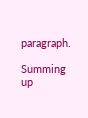paragraph.

Summing up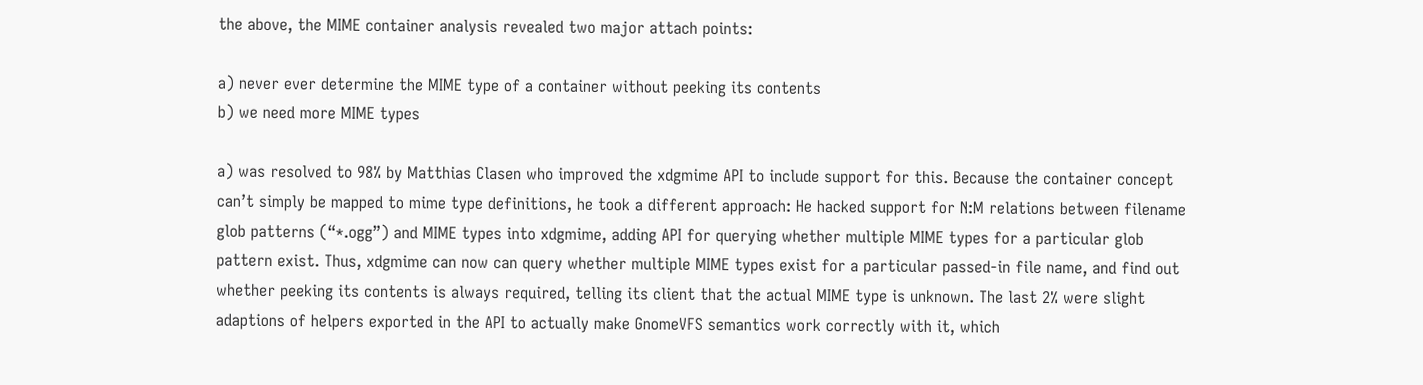the above, the MIME container analysis revealed two major attach points:

a) never ever determine the MIME type of a container without peeking its contents
b) we need more MIME types

a) was resolved to 98% by Matthias Clasen who improved the xdgmime API to include support for this. Because the container concept can’t simply be mapped to mime type definitions, he took a different approach: He hacked support for N:M relations between filename glob patterns (“*.ogg”) and MIME types into xdgmime, adding API for querying whether multiple MIME types for a particular glob pattern exist. Thus, xdgmime can now can query whether multiple MIME types exist for a particular passed-in file name, and find out whether peeking its contents is always required, telling its client that the actual MIME type is unknown. The last 2% were slight adaptions of helpers exported in the API to actually make GnomeVFS semantics work correctly with it, which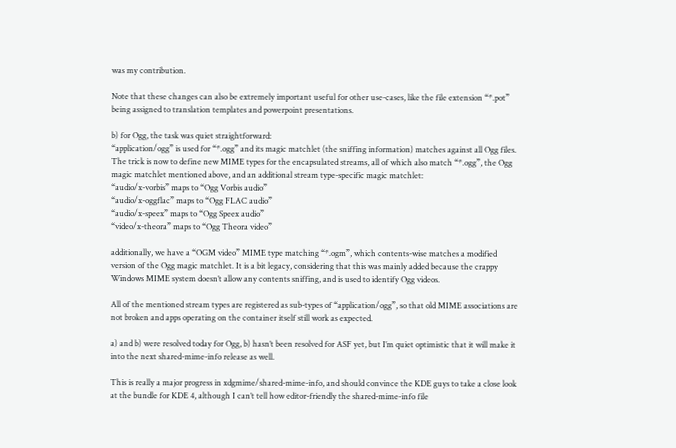was my contribution.

Note that these changes can also be extremely important useful for other use-cases, like the file extension “*.pot” being assigned to translation templates and powerpoint presentations.

b) for Ogg, the task was quiet straightforward:
“application/ogg” is used for “*.ogg” and its magic matchlet (the sniffing information) matches against all Ogg files.
The trick is now to define new MIME types for the encapsulated streams, all of which also match “*.ogg”, the Ogg magic matchlet mentioned above, and an additional stream type-specific magic matchlet:
“audio/x-vorbis” maps to “Ogg Vorbis audio”
“audio/x-oggflac” maps to “Ogg FLAC audio”
“audio/x-speex” maps to “Ogg Speex audio”
“video/x-theora” maps to “Ogg Theora video”

additionally, we have a “OGM video” MIME type matching “*.ogm”, which contents-wise matches a modified version of the Ogg magic matchlet. It is a bit legacy, considering that this was mainly added because the crappy Windows MIME system doesn’t allow any contents sniffing, and is used to identify Ogg videos.

All of the mentioned stream types are registered as sub-types of “application/ogg”, so that old MIME associations are not broken and apps operating on the container itself still work as expected.

a) and b) were resolved today for Ogg, b) hasn’t been resolved for ASF yet, but I’m quiet optimistic that it will make it into the next shared-mime-info release as well.

This is really a major progress in xdgmime/shared-mime-info, and should convince the KDE guys to take a close look at the bundle for KDE 4, although I can’t tell how editor-friendly the shared-mime-info file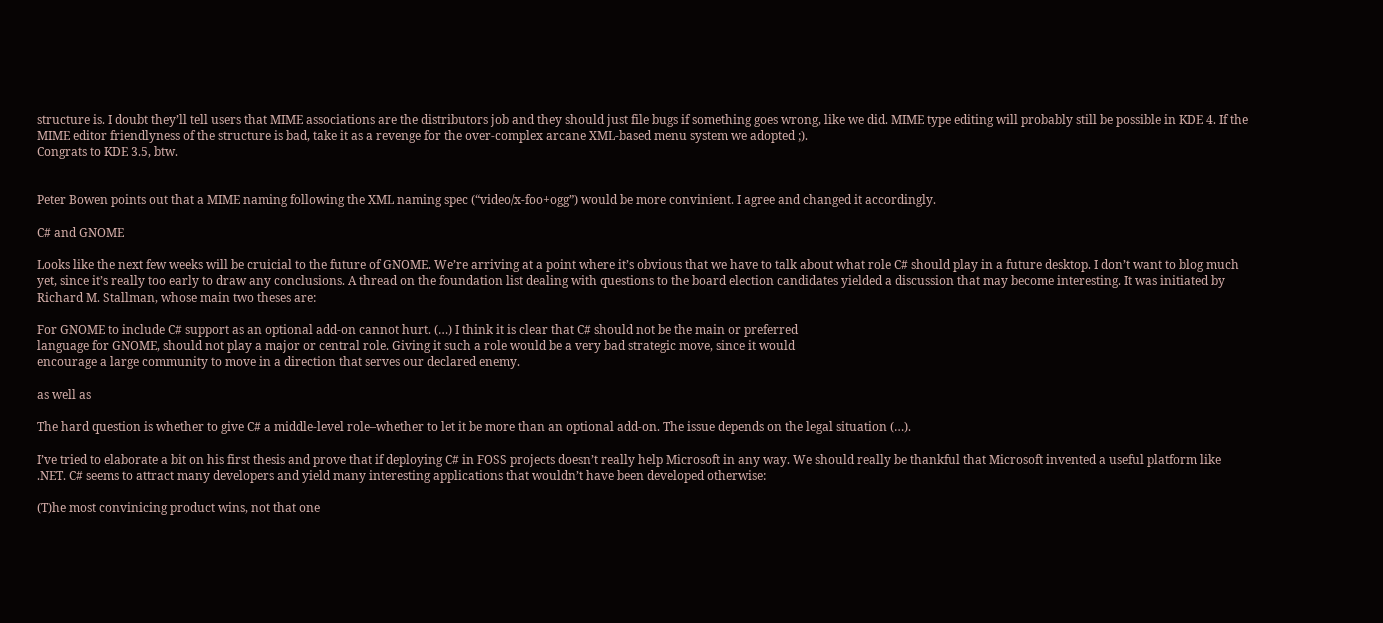structure is. I doubt they’ll tell users that MIME associations are the distributors job and they should just file bugs if something goes wrong, like we did. MIME type editing will probably still be possible in KDE 4. If the MIME editor friendlyness of the structure is bad, take it as a revenge for the over-complex arcane XML-based menu system we adopted ;).
Congrats to KDE 3.5, btw.


Peter Bowen points out that a MIME naming following the XML naming spec (“video/x-foo+ogg”) would be more convinient. I agree and changed it accordingly.

C# and GNOME

Looks like the next few weeks will be cruicial to the future of GNOME. We’re arriving at a point where it’s obvious that we have to talk about what role C# should play in a future desktop. I don’t want to blog much yet, since it’s really too early to draw any conclusions. A thread on the foundation list dealing with questions to the board election candidates yielded a discussion that may become interesting. It was initiated by Richard M. Stallman, whose main two theses are:

For GNOME to include C# support as an optional add-on cannot hurt. (…) I think it is clear that C# should not be the main or preferred
language for GNOME, should not play a major or central role. Giving it such a role would be a very bad strategic move, since it would
encourage a large community to move in a direction that serves our declared enemy.

as well as

The hard question is whether to give C# a middle-level role–whether to let it be more than an optional add-on. The issue depends on the legal situation (…).

I’ve tried to elaborate a bit on his first thesis and prove that if deploying C# in FOSS projects doesn’t really help Microsoft in any way. We should really be thankful that Microsoft invented a useful platform like .NET. C# seems to attract many developers and yield many interesting applications that wouldn’t have been developed otherwise:

(T)he most convinicing product wins, not that one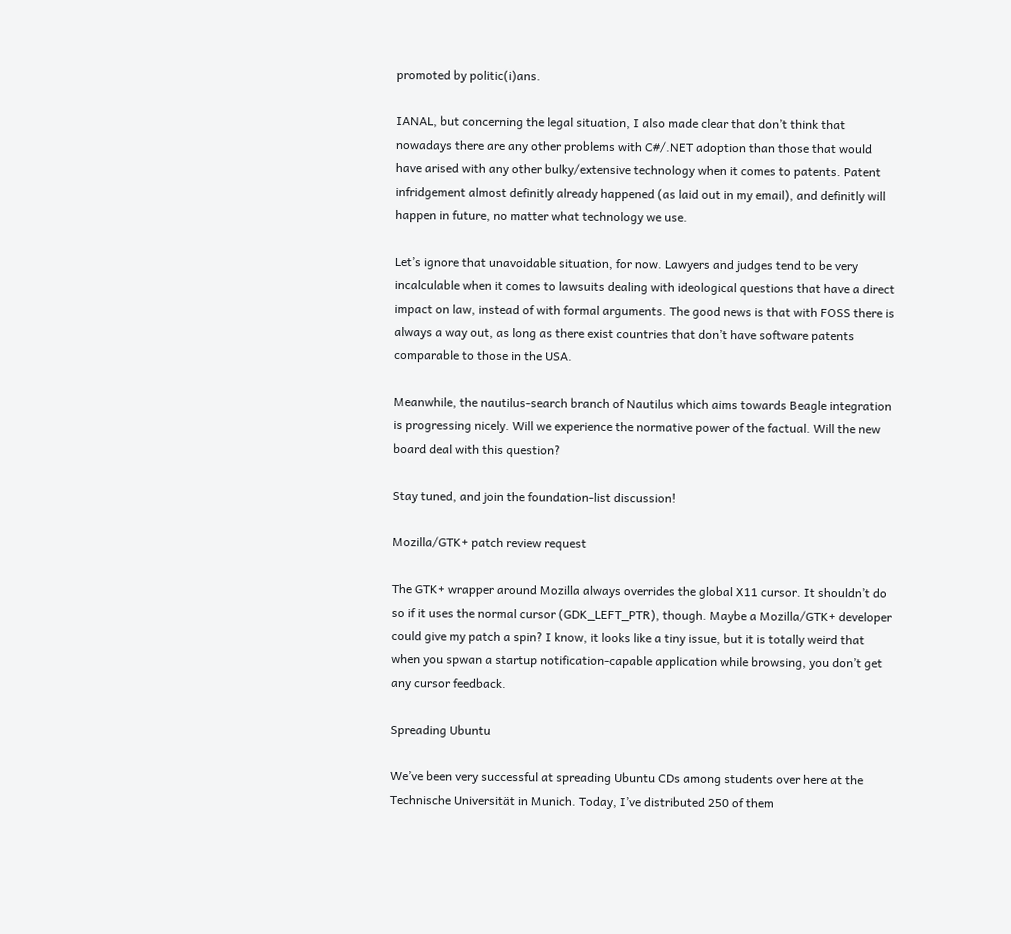promoted by politic(i)ans.

IANAL, but concerning the legal situation, I also made clear that don’t think that nowadays there are any other problems with C#/.NET adoption than those that would have arised with any other bulky/extensive technology when it comes to patents. Patent infridgement almost definitly already happened (as laid out in my email), and definitly will happen in future, no matter what technology we use.

Let’s ignore that unavoidable situation, for now. Lawyers and judges tend to be very incalculable when it comes to lawsuits dealing with ideological questions that have a direct impact on law, instead of with formal arguments. The good news is that with FOSS there is always a way out, as long as there exist countries that don’t have software patents comparable to those in the USA.

Meanwhile, the nautilus-search branch of Nautilus which aims towards Beagle integration is progressing nicely. Will we experience the normative power of the factual. Will the new board deal with this question?

Stay tuned, and join the foundation-list discussion!

Mozilla/GTK+ patch review request

The GTK+ wrapper around Mozilla always overrides the global X11 cursor. It shouldn’t do so if it uses the normal cursor (GDK_LEFT_PTR), though. Maybe a Mozilla/GTK+ developer could give my patch a spin? I know, it looks like a tiny issue, but it is totally weird that when you spwan a startup notification-capable application while browsing, you don’t get any cursor feedback.

Spreading Ubuntu

We’ve been very successful at spreading Ubuntu CDs among students over here at the Technische Universität in Munich. Today, I’ve distributed 250 of them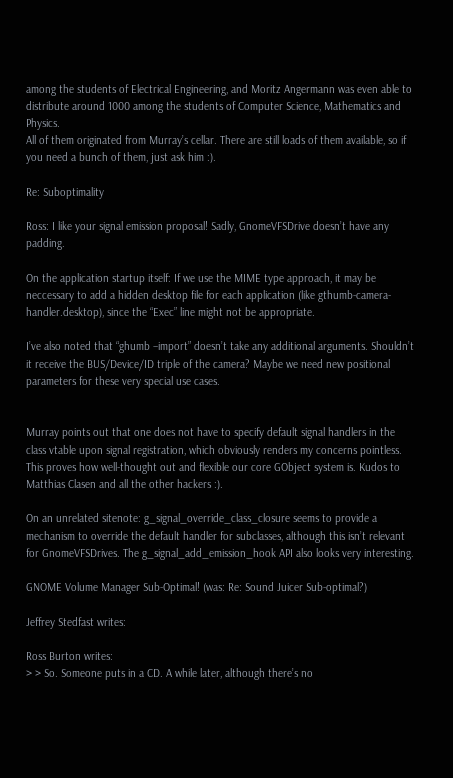among the students of Electrical Engineering, and Moritz Angermann was even able to distribute around 1000 among the students of Computer Science, Mathematics and Physics.
All of them originated from Murray’s cellar. There are still loads of them available, so if you need a bunch of them, just ask him :).

Re: Suboptimality

Ross: I like your signal emission proposal! Sadly, GnomeVFSDrive doesn’t have any padding.

On the application startup itself: If we use the MIME type approach, it may be neccessary to add a hidden desktop file for each application (like gthumb-camera-handler.desktop), since the “Exec” line might not be appropriate.

I’ve also noted that “ghumb –import” doesn’t take any additional arguments. Shouldn’t it receive the BUS/Device/ID triple of the camera? Maybe we need new positional parameters for these very special use cases.


Murray points out that one does not have to specify default signal handlers in the class vtable upon signal registration, which obviously renders my concerns pointless. This proves how well-thought out and flexible our core GObject system is. Kudos to Matthias Clasen and all the other hackers :).

On an unrelated sitenote: g_signal_override_class_closure seems to provide a mechanism to override the default handler for subclasses, although this isn’t relevant for GnomeVFSDrives. The g_signal_add_emission_hook API also looks very interesting.

GNOME Volume Manager Sub-Optimal! (was: Re: Sound Juicer Sub-optimal?)

Jeffrey Stedfast writes:

Ross Burton writes:
> > So. Someone puts in a CD. A while later, although there’s no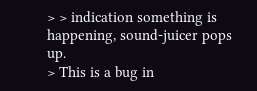> > indication something is happening, sound-juicer pops up.
> This is a bug in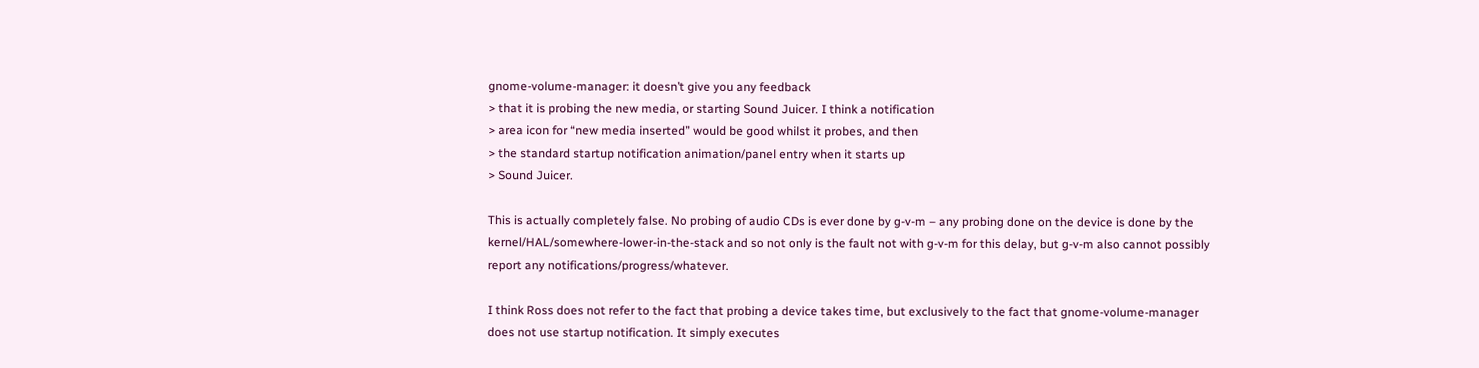gnome-volume-manager: it doesn’t give you any feedback
> that it is probing the new media, or starting Sound Juicer. I think a notification
> area icon for “new media inserted” would be good whilst it probes, and then
> the standard startup notification animation/panel entry when it starts up
> Sound Juicer.

This is actually completely false. No probing of audio CDs is ever done by g-v-m – any probing done on the device is done by the kernel/HAL/somewhere-lower-in-the-stack and so not only is the fault not with g-v-m for this delay, but g-v-m also cannot possibly report any notifications/progress/whatever.

I think Ross does not refer to the fact that probing a device takes time, but exclusively to the fact that gnome-volume-manager does not use startup notification. It simply executes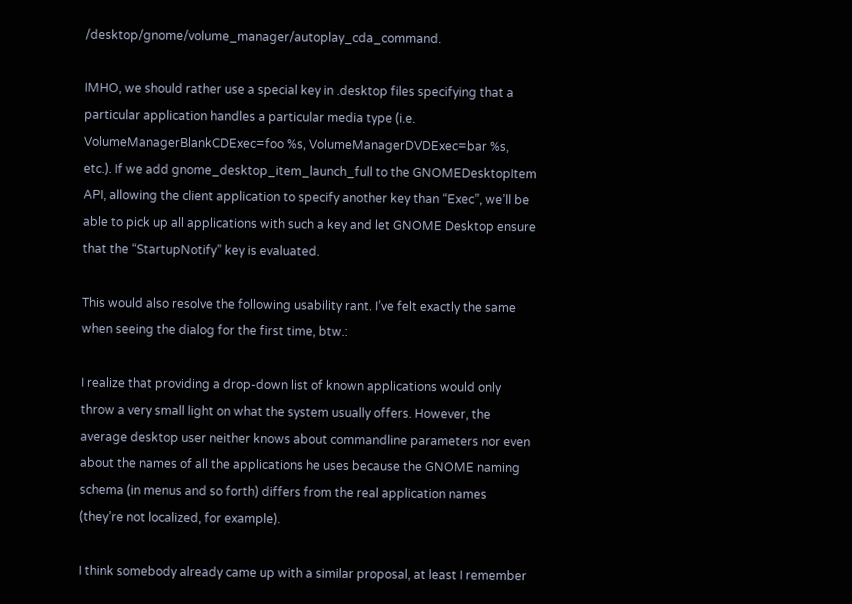/desktop/gnome/volume_manager/autoplay_cda_command.

IMHO, we should rather use a special key in .desktop files specifying that a particular application handles a particular media type (i.e. VolumeManagerBlankCDExec=foo %s, VolumeManagerDVDExec=bar %s, etc.). If we add gnome_desktop_item_launch_full to the GNOMEDesktopItem API, allowing the client application to specify another key than “Exec”, we’ll be able to pick up all applications with such a key and let GNOME Desktop ensure that the “StartupNotify” key is evaluated.

This would also resolve the following usability rant. I’ve felt exactly the same when seeing the dialog for the first time, btw.:

I realize that providing a drop-down list of known applications would only throw a very small light on what the system usually offers. However, the average desktop user neither knows about commandline parameters nor even about the names of all the applications he uses because the GNOME naming schema (in menus and so forth) differs from the real application names (they’re not localized, for example).

I think somebody already came up with a similar proposal, at least I remember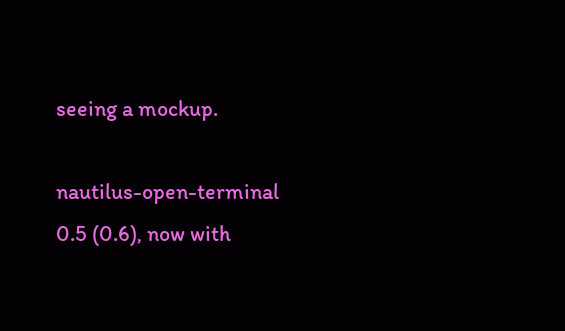seeing a mockup.

nautilus-open-terminal 0.5 (0.6), now with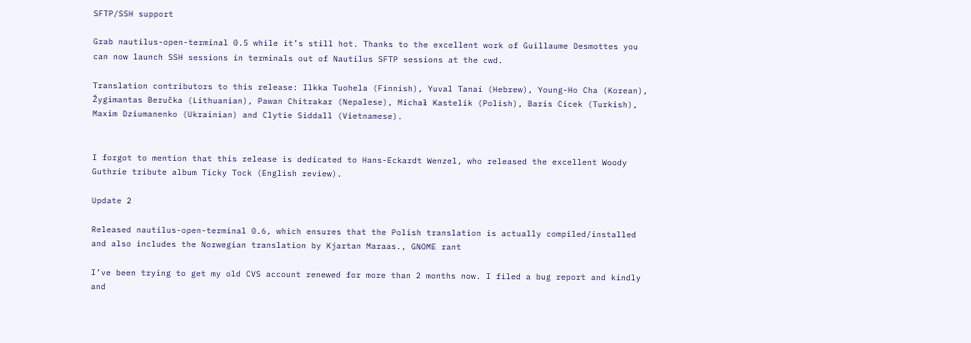SFTP/SSH support

Grab nautilus-open-terminal 0.5 while it’s still hot. Thanks to the excellent work of Guillaume Desmottes you can now launch SSH sessions in terminals out of Nautilus SFTP sessions at the cwd.

Translation contributors to this release: Ilkka Tuohela (Finnish), Yuval Tanai (Hebrew), Young-Ho Cha (Korean), Žygimantas Beručka (Lithuanian), Pawan Chitrakar (Nepalese), Michał Kastelik (Polish), Baris Cicek (Turkish), Maxim Dziumanenko (Ukrainian) and Clytie Siddall (Vietnamese).


I forgot to mention that this release is dedicated to Hans-Eckardt Wenzel, who released the excellent Woody Guthrie tribute album Ticky Tock (English review).

Update 2

Released nautilus-open-terminal 0.6, which ensures that the Polish translation is actually compiled/installed and also includes the Norwegian translation by Kjartan Maraas., GNOME rant

I’ve been trying to get my old CVS account renewed for more than 2 months now. I filed a bug report and kindly and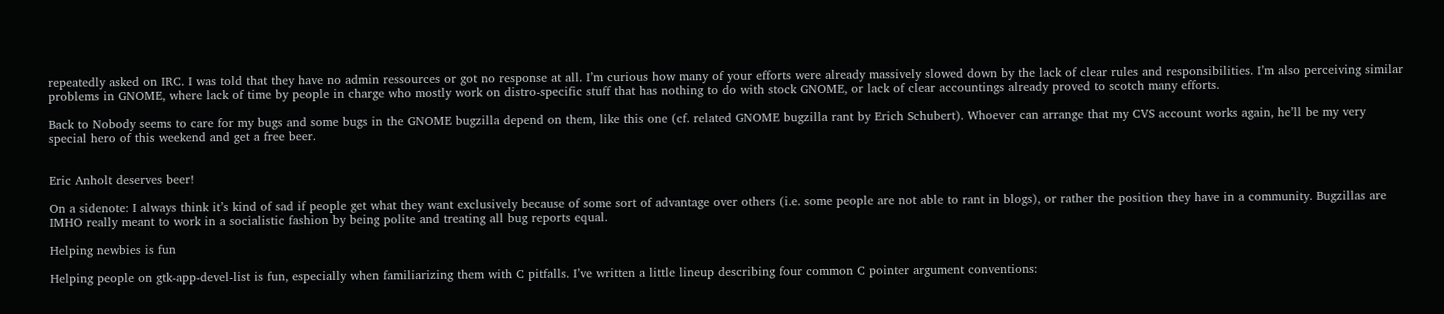repeatedly asked on IRC. I was told that they have no admin ressources or got no response at all. I’m curious how many of your efforts were already massively slowed down by the lack of clear rules and responsibilities. I’m also perceiving similar problems in GNOME, where lack of time by people in charge who mostly work on distro-specific stuff that has nothing to do with stock GNOME, or lack of clear accountings already proved to scotch many efforts.

Back to Nobody seems to care for my bugs and some bugs in the GNOME bugzilla depend on them, like this one (cf. related GNOME bugzilla rant by Erich Schubert). Whoever can arrange that my CVS account works again, he’ll be my very special hero of this weekend and get a free beer.


Eric Anholt deserves beer!

On a sidenote: I always think it’s kind of sad if people get what they want exclusively because of some sort of advantage over others (i.e. some people are not able to rant in blogs), or rather the position they have in a community. Bugzillas are IMHO really meant to work in a socialistic fashion by being polite and treating all bug reports equal.

Helping newbies is fun

Helping people on gtk-app-devel-list is fun, especially when familiarizing them with C pitfalls. I’ve written a little lineup describing four common C pointer argument conventions: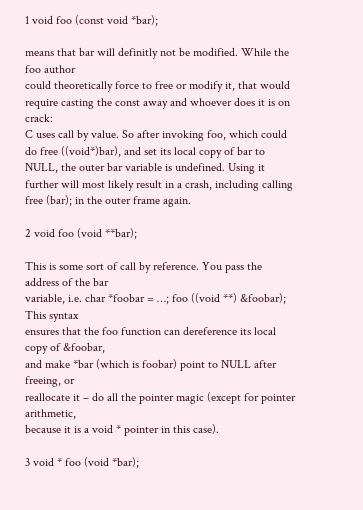1 void foo (const void *bar);

means that bar will definitly not be modified. While the foo author
could theoretically force to free or modify it, that would require casting the const away and whoever does it is on crack:
C uses call by value. So after invoking foo, which could do free ((void*)bar), and set its local copy of bar to NULL, the outer bar variable is undefined. Using it further will most likely result in a crash, including calling free (bar); in the outer frame again.

2 void foo (void **bar);

This is some sort of call by reference. You pass the address of the bar
variable, i.e. char *foobar = …; foo ((void **) &foobar); This syntax
ensures that the foo function can dereference its local copy of &foobar,
and make *bar (which is foobar) point to NULL after freeing, or
reallocate it – do all the pointer magic (except for pointer arithmetic,
because it is a void * pointer in this case).

3 void * foo (void *bar);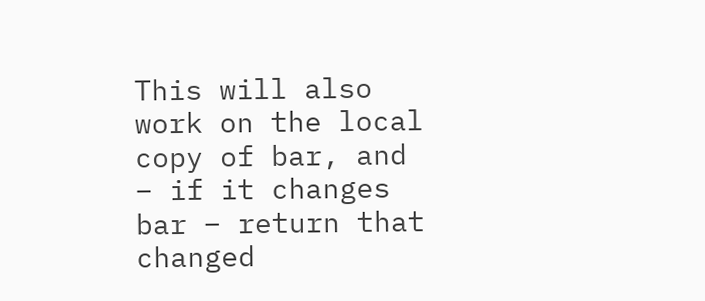This will also work on the local copy of bar, and
– if it changes bar – return that changed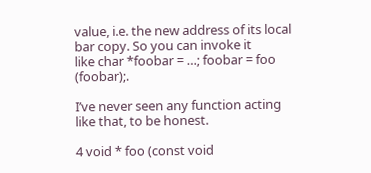value, i.e. the new address of its local bar copy. So you can invoke it
like char *foobar = …; foobar = foo (foobar);.

I’ve never seen any function acting like that, to be honest.

4 void * foo (const void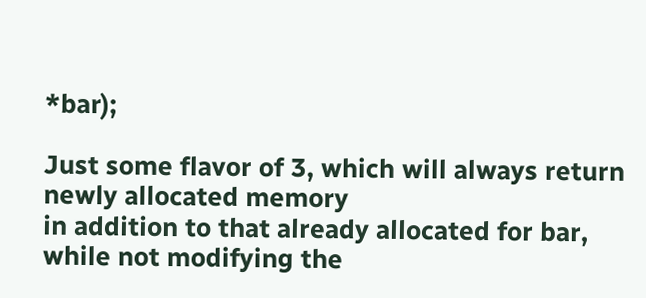*bar);

Just some flavor of 3, which will always return newly allocated memory
in addition to that already allocated for bar, while not modifying the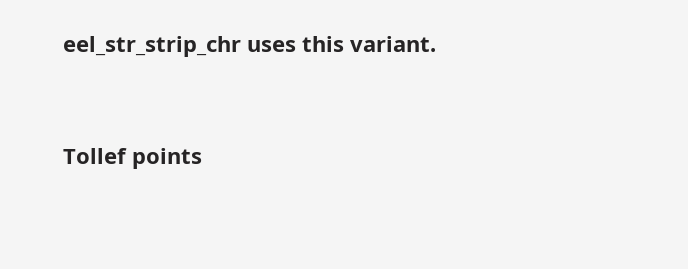eel_str_strip_chr uses this variant.


Tollef points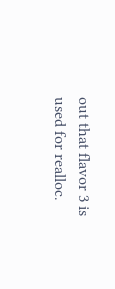out that flavor 3 is used for realloc.